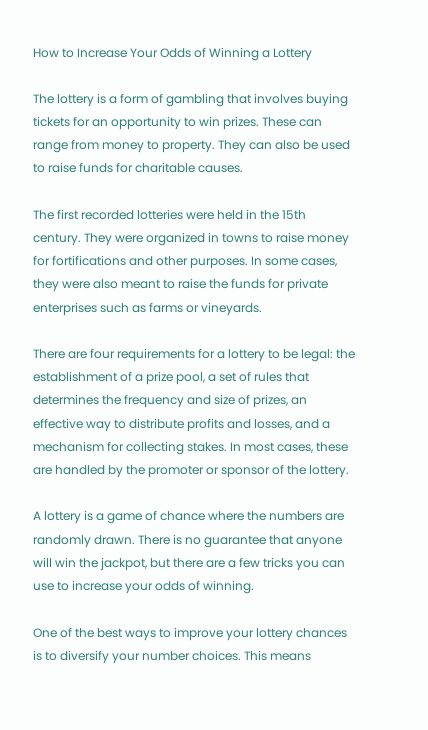How to Increase Your Odds of Winning a Lottery

The lottery is a form of gambling that involves buying tickets for an opportunity to win prizes. These can range from money to property. They can also be used to raise funds for charitable causes.

The first recorded lotteries were held in the 15th century. They were organized in towns to raise money for fortifications and other purposes. In some cases, they were also meant to raise the funds for private enterprises such as farms or vineyards.

There are four requirements for a lottery to be legal: the establishment of a prize pool, a set of rules that determines the frequency and size of prizes, an effective way to distribute profits and losses, and a mechanism for collecting stakes. In most cases, these are handled by the promoter or sponsor of the lottery.

A lottery is a game of chance where the numbers are randomly drawn. There is no guarantee that anyone will win the jackpot, but there are a few tricks you can use to increase your odds of winning.

One of the best ways to improve your lottery chances is to diversify your number choices. This means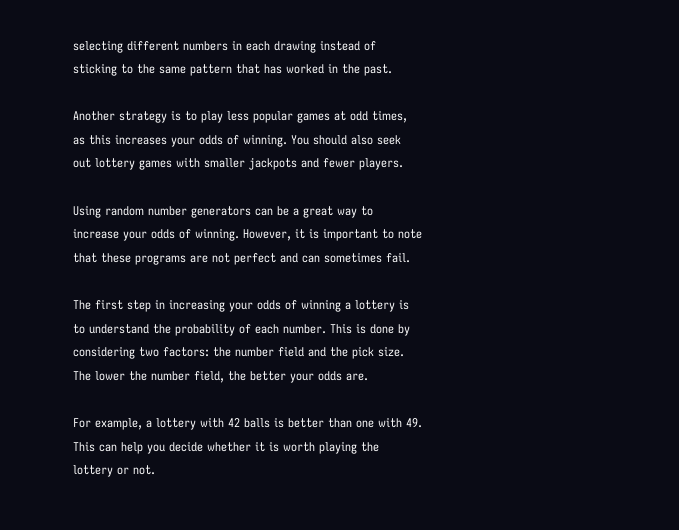selecting different numbers in each drawing instead of sticking to the same pattern that has worked in the past.

Another strategy is to play less popular games at odd times, as this increases your odds of winning. You should also seek out lottery games with smaller jackpots and fewer players.

Using random number generators can be a great way to increase your odds of winning. However, it is important to note that these programs are not perfect and can sometimes fail.

The first step in increasing your odds of winning a lottery is to understand the probability of each number. This is done by considering two factors: the number field and the pick size. The lower the number field, the better your odds are.

For example, a lottery with 42 balls is better than one with 49. This can help you decide whether it is worth playing the lottery or not.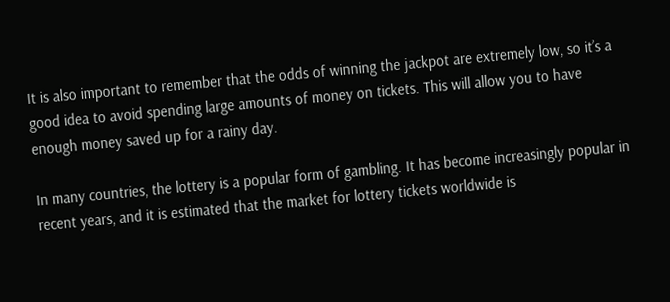It is also important to remember that the odds of winning the jackpot are extremely low, so it’s a good idea to avoid spending large amounts of money on tickets. This will allow you to have enough money saved up for a rainy day.

In many countries, the lottery is a popular form of gambling. It has become increasingly popular in recent years, and it is estimated that the market for lottery tickets worldwide is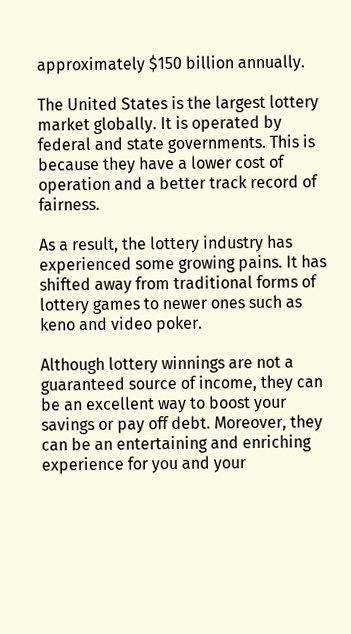approximately $150 billion annually.

The United States is the largest lottery market globally. It is operated by federal and state governments. This is because they have a lower cost of operation and a better track record of fairness.

As a result, the lottery industry has experienced some growing pains. It has shifted away from traditional forms of lottery games to newer ones such as keno and video poker.

Although lottery winnings are not a guaranteed source of income, they can be an excellent way to boost your savings or pay off debt. Moreover, they can be an entertaining and enriching experience for you and your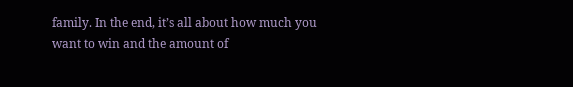family. In the end, it’s all about how much you want to win and the amount of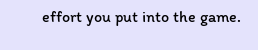effort you put into the game.